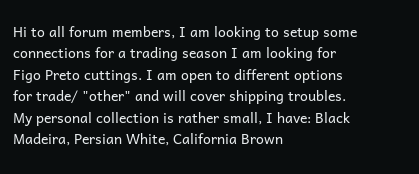Hi to all forum members, I am looking to setup some connections for a trading season I am looking for Figo Preto cuttings. I am open to different options for trade/ "other" and will cover shipping troubles. My personal collection is rather small, I have: Black Madeira, Persian White, California Brown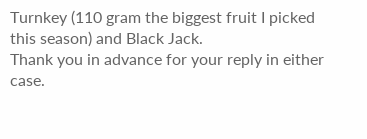Turnkey (110 gram the biggest fruit I picked this season) and Black Jack.
Thank you in advance for your reply in either case.